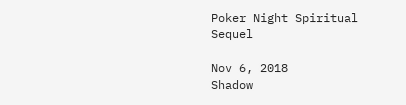Poker Night Spiritual Sequel

Nov 6, 2018
Shadow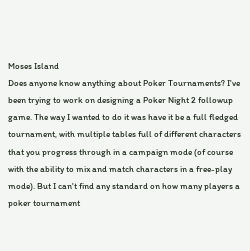Moses Island
Does anyone know anything about Poker Tournaments? I've been trying to work on designing a Poker Night 2 followup game. The way I wanted to do it was have it be a full fledged tournament, with multiple tables full of different characters that you progress through in a campaign mode (of course with the ability to mix and match characters in a free-play mode). But I can't find any standard on how many players a poker tournament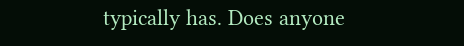typically has. Does anyone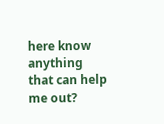here know anything that can help me out?